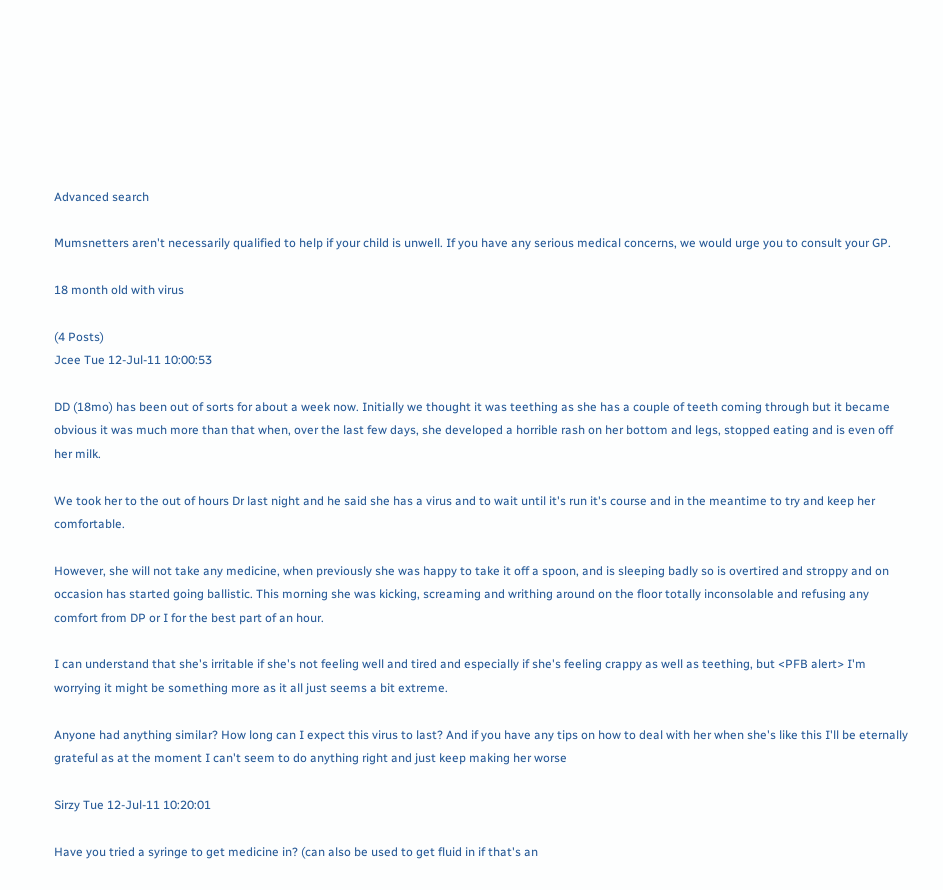Advanced search

Mumsnetters aren't necessarily qualified to help if your child is unwell. If you have any serious medical concerns, we would urge you to consult your GP.

18 month old with virus

(4 Posts)
Jcee Tue 12-Jul-11 10:00:53

DD (18mo) has been out of sorts for about a week now. Initially we thought it was teething as she has a couple of teeth coming through but it became obvious it was much more than that when, over the last few days, she developed a horrible rash on her bottom and legs, stopped eating and is even off her milk.

We took her to the out of hours Dr last night and he said she has a virus and to wait until it's run it's course and in the meantime to try and keep her comfortable.

However, she will not take any medicine, when previously she was happy to take it off a spoon, and is sleeping badly so is overtired and stroppy and on occasion has started going ballistic. This morning she was kicking, screaming and writhing around on the floor totally inconsolable and refusing any comfort from DP or I for the best part of an hour.

I can understand that she's irritable if she's not feeling well and tired and especially if she's feeling crappy as well as teething, but <PFB alert> I'm worrying it might be something more as it all just seems a bit extreme.

Anyone had anything similar? How long can I expect this virus to last? And if you have any tips on how to deal with her when she's like this I'll be eternally grateful as at the moment I can't seem to do anything right and just keep making her worse

Sirzy Tue 12-Jul-11 10:20:01

Have you tried a syringe to get medicine in? (can also be used to get fluid in if that's an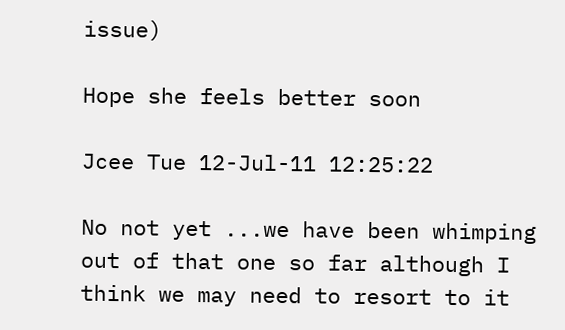issue)

Hope she feels better soon

Jcee Tue 12-Jul-11 12:25:22

No not yet ...we have been whimping out of that one so far although I think we may need to resort to it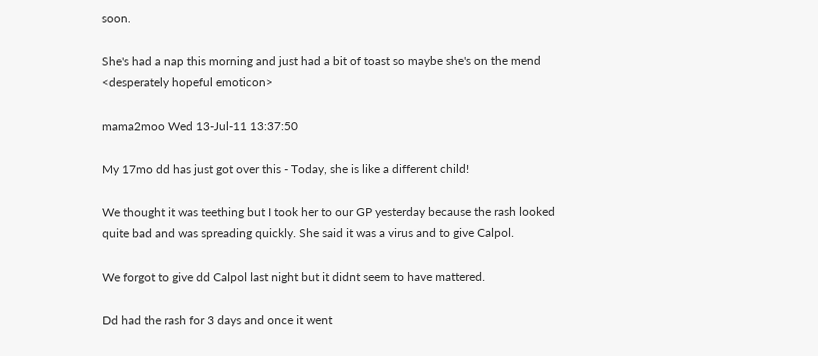soon.

She's had a nap this morning and just had a bit of toast so maybe she's on the mend <desperately hopeful emoticon>

mama2moo Wed 13-Jul-11 13:37:50

My 17mo dd has just got over this - Today, she is like a different child!

We thought it was teething but I took her to our GP yesterday because the rash looked quite bad and was spreading quickly. She said it was a virus and to give Calpol.

We forgot to give dd Calpol last night but it didnt seem to have mattered.

Dd had the rash for 3 days and once it went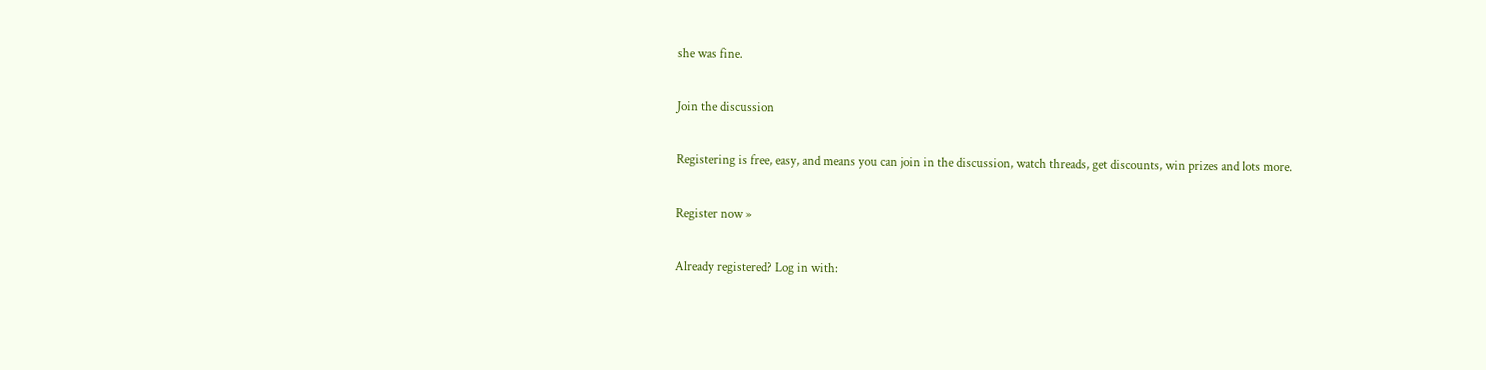she was fine.

Join the discussion

Registering is free, easy, and means you can join in the discussion, watch threads, get discounts, win prizes and lots more.

Register now »

Already registered? Log in with: